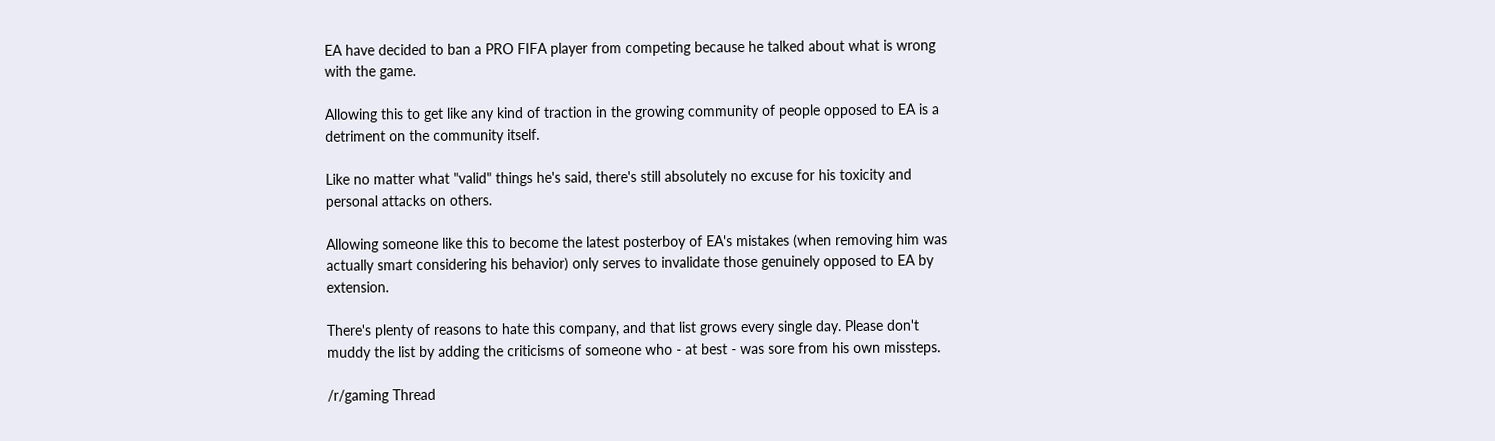EA have decided to ban a PRO FIFA player from competing because he talked about what is wrong with the game.

Allowing this to get like any kind of traction in the growing community of people opposed to EA is a detriment on the community itself.

Like no matter what "valid" things he's said, there's still absolutely no excuse for his toxicity and personal attacks on others.

Allowing someone like this to become the latest posterboy of EA's mistakes (when removing him was actually smart considering his behavior) only serves to invalidate those genuinely opposed to EA by extension.

There's plenty of reasons to hate this company, and that list grows every single day. Please don't muddy the list by adding the criticisms of someone who - at best - was sore from his own missteps.

/r/gaming Thread